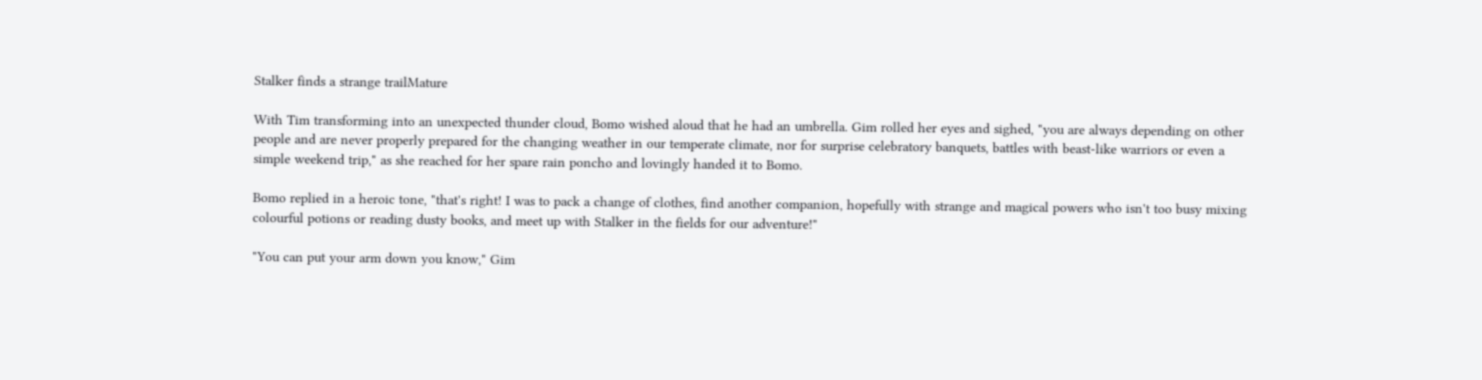Stalker finds a strange trailMature

With Tim transforming into an unexpected thunder cloud, Bomo wished aloud that he had an umbrella. Gim rolled her eyes and sighed, "you are always depending on other people and are never properly prepared for the changing weather in our temperate climate, nor for surprise celebratory banquets, battles with beast-like warriors or even a simple weekend trip," as she reached for her spare rain poncho and lovingly handed it to Bomo.

Bomo replied in a heroic tone, "that's right! I was to pack a change of clothes, find another companion, hopefully with strange and magical powers who isn't too busy mixing colourful potions or reading dusty books, and meet up with Stalker in the fields for our adventure!"

"You can put your arm down you know," Gim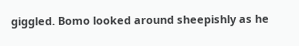giggled. Bomo looked around sheepishly as he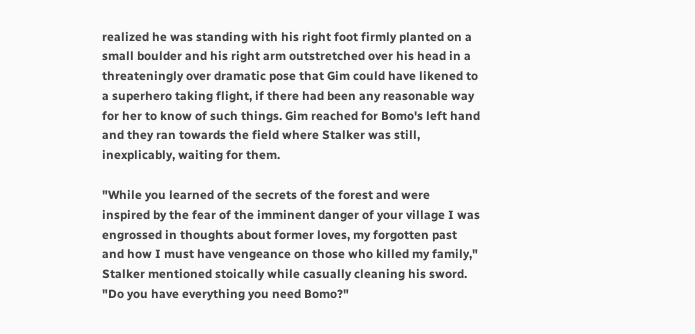realized he was standing with his right foot firmly planted on a small boulder and his right arm outstretched over his head in a threateningly over dramatic pose that Gim could have likened to a superhero taking flight, if there had been any reasonable way for her to know of such things. Gim reached for Bomo's left hand and they ran towards the field where Stalker was still, inexplicably, waiting for them.

"While you learned of the secrets of the forest and were inspired by the fear of the imminent danger of your village I was engrossed in thoughts about former loves, my forgotten past and how I must have vengeance on those who killed my family," Stalker mentioned stoically while casually cleaning his sword. "Do you have everything you need Bomo?"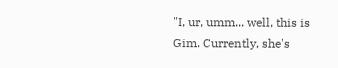"I, ur, umm... well, this is Gim. Currently, she's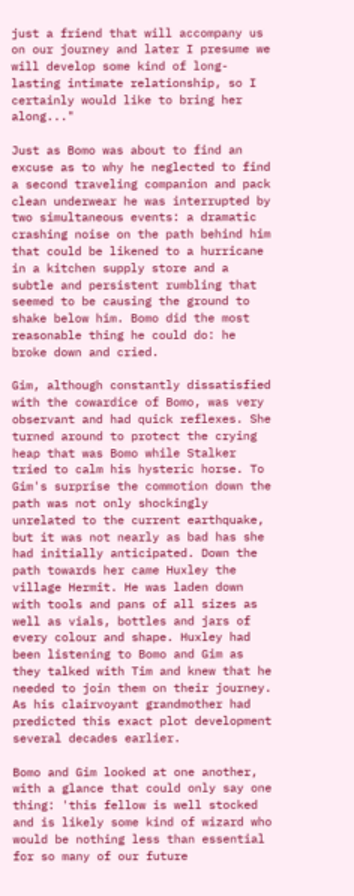just a friend that will accompany us on our journey and later I presume we will develop some kind of long-lasting intimate relationship, so I certainly would like to bring her along..."

Just as Bomo was about to find an excuse as to why he neglected to find a second traveling companion and pack clean underwear he was interrupted by two simultaneous events: a dramatic crashing noise on the path behind him that could be likened to a hurricane in a kitchen supply store and a subtle and persistent rumbling that seemed to be causing the ground to shake below him. Bomo did the most reasonable thing he could do: he broke down and cried.

Gim, although constantly dissatisfied with the cowardice of Bomo, was very observant and had quick reflexes. She turned around to protect the crying heap that was Bomo while Stalker tried to calm his hysteric horse. To Gim's surprise the commotion down the path was not only shockingly unrelated to the current earthquake, but it was not nearly as bad has she had initially anticipated. Down the path towards her came Huxley the village Hermit. He was laden down with tools and pans of all sizes as well as vials, bottles and jars of every colour and shape. Huxley had been listening to Bomo and Gim as they talked with Tim and knew that he needed to join them on their journey. As his clairvoyant grandmother had predicted this exact plot development several decades earlier.

Bomo and Gim looked at one another, with a glance that could only say one thing: 'this fellow is well stocked and is likely some kind of wizard who would be nothing less than essential for so many of our future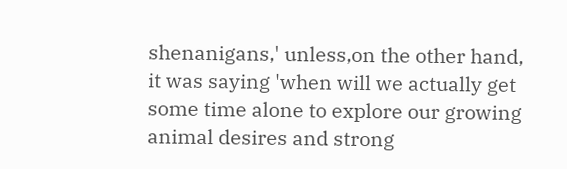shenanigans,' unless,on the other hand, it was saying 'when will we actually get some time alone to explore our growing animal desires and strong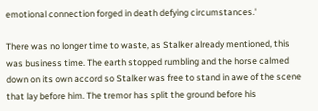emotional connection forged in death defying circumstances.'

There was no longer time to waste, as Stalker already mentioned, this was business time. The earth stopped rumbling and the horse calmed down on its own accord so Stalker was free to stand in awe of the scene that lay before him. The tremor has split the ground before his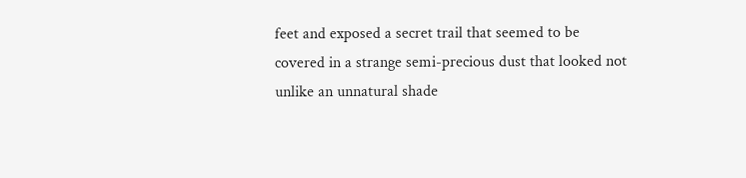feet and exposed a secret trail that seemed to be covered in a strange semi-precious dust that looked not unlike an unnatural shade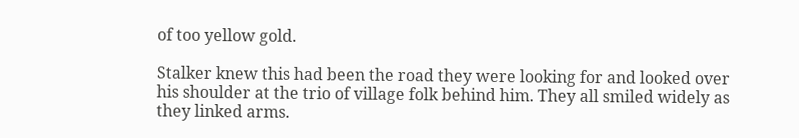of too yellow gold.

Stalker knew this had been the road they were looking for and looked over his shoulder at the trio of village folk behind him. They all smiled widely as they linked arms.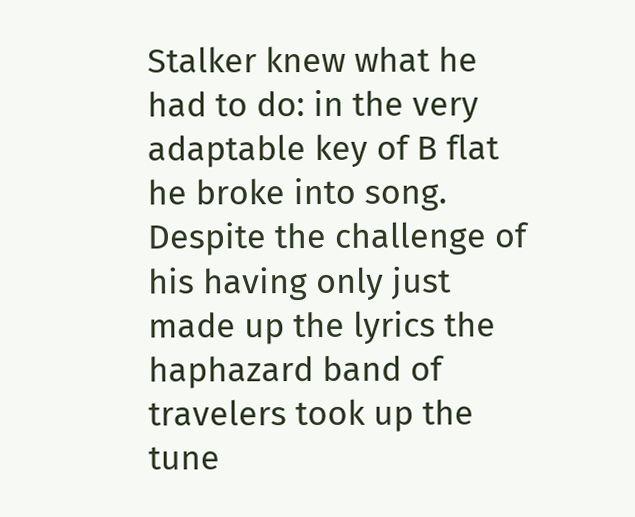Stalker knew what he had to do: in the very adaptable key of B flat he broke into song. Despite the challenge of his having only just made up the lyrics the haphazard band of travelers took up the tune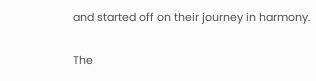and started off on their journey in harmony.

The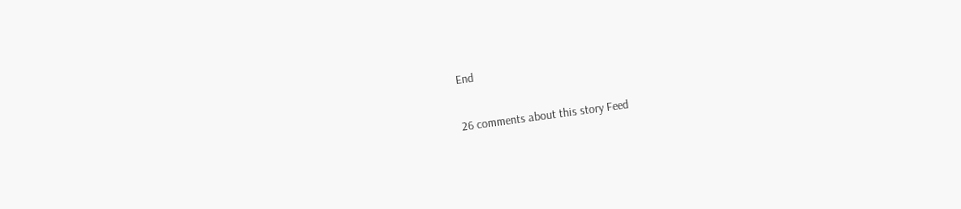End

26 comments about this story Feed